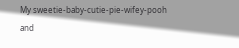My sweetie-baby-cutie-pie-wifey-pooh and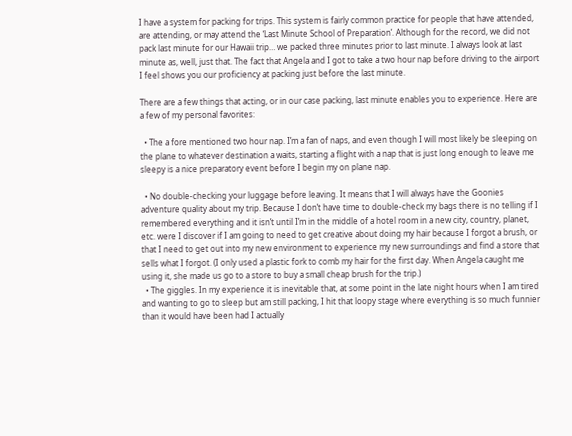I have a system for packing for trips. This system is fairly common practice for people that have attended, are attending, or may attend the ‘Last Minute School of Preparation’. Although for the record, we did not pack last minute for our Hawaii trip… we packed three minutes prior to last minute. I always look at last minute as, well, just that. The fact that Angela and I got to take a two hour nap before driving to the airport I feel shows you our proficiency at packing just before the last minute.

There are a few things that acting, or in our case packing, last minute enables you to experience. Here are a few of my personal favorites:

  • The a fore mentioned two hour nap. I’m a fan of naps, and even though I will most likely be sleeping on the plane to whatever destination a waits, starting a flight with a nap that is just long enough to leave me sleepy is a nice preparatory event before I begin my on plane nap.

  • No double-checking your luggage before leaving. It means that I will always have the Goonies adventure quality about my trip. Because I don’t have time to double-check my bags there is no telling if I remembered everything and it isn’t until I’m in the middle of a hotel room in a new city, country, planet, etc. were I discover if I am going to need to get creative about doing my hair because I forgot a brush, or that I need to get out into my new environment to experience my new surroundings and find a store that sells what I forgot. (I only used a plastic fork to comb my hair for the first day. When Angela caught me using it, she made us go to a store to buy a small cheap brush for the trip.)
  • The giggles. In my experience it is inevitable that, at some point in the late night hours when I am tired and wanting to go to sleep but am still packing, I hit that loopy stage where everything is so much funnier than it would have been had I actually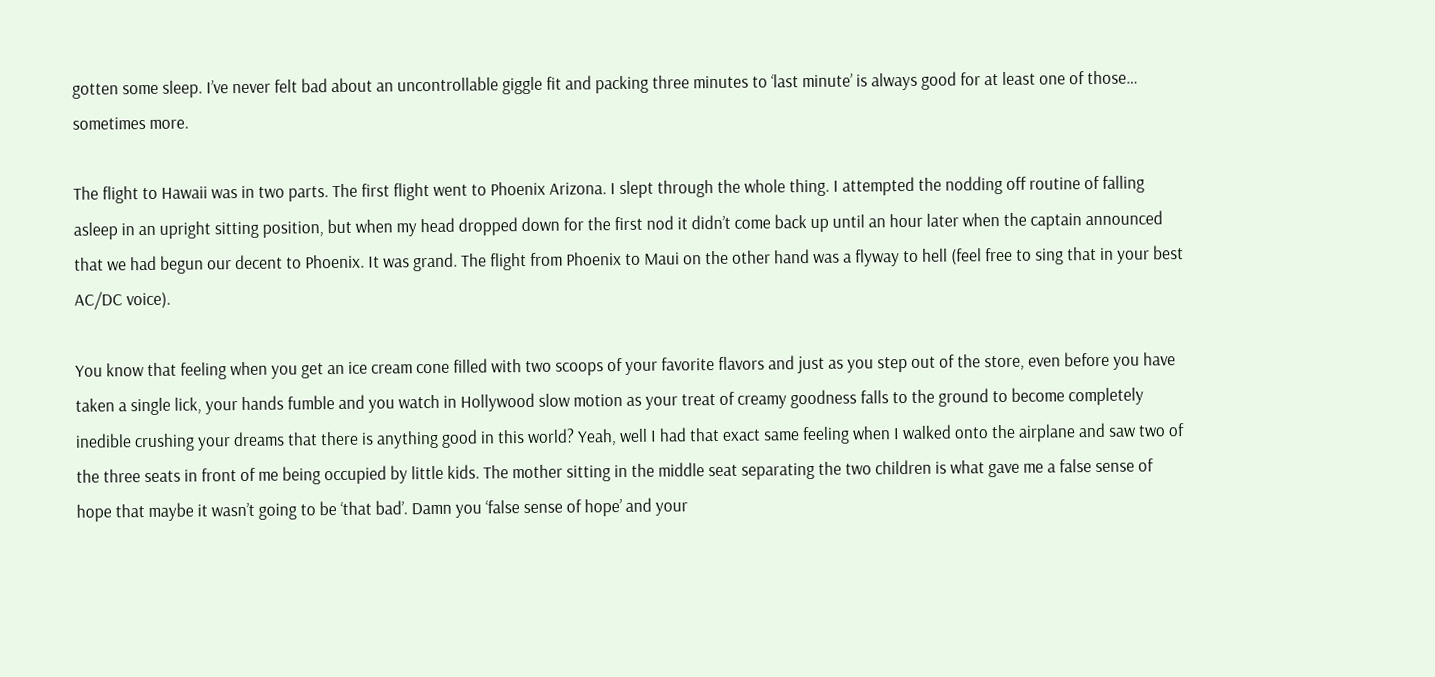gotten some sleep. I’ve never felt bad about an uncontrollable giggle fit and packing three minutes to ‘last minute’ is always good for at least one of those… sometimes more.

The flight to Hawaii was in two parts. The first flight went to Phoenix Arizona. I slept through the whole thing. I attempted the nodding off routine of falling asleep in an upright sitting position, but when my head dropped down for the first nod it didn’t come back up until an hour later when the captain announced that we had begun our decent to Phoenix. It was grand. The flight from Phoenix to Maui on the other hand was a flyway to hell (feel free to sing that in your best AC/DC voice).

You know that feeling when you get an ice cream cone filled with two scoops of your favorite flavors and just as you step out of the store, even before you have taken a single lick, your hands fumble and you watch in Hollywood slow motion as your treat of creamy goodness falls to the ground to become completely inedible crushing your dreams that there is anything good in this world? Yeah, well I had that exact same feeling when I walked onto the airplane and saw two of the three seats in front of me being occupied by little kids. The mother sitting in the middle seat separating the two children is what gave me a false sense of hope that maybe it wasn’t going to be ‘that bad’. Damn you ‘false sense of hope’ and your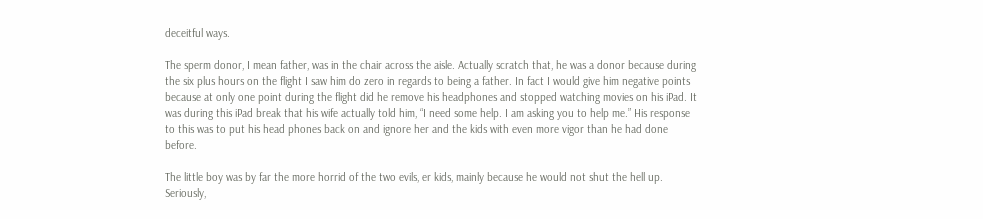deceitful ways.

The sperm donor, I mean father, was in the chair across the aisle. Actually scratch that, he was a donor because during the six plus hours on the flight I saw him do zero in regards to being a father. In fact I would give him negative points because at only one point during the flight did he remove his headphones and stopped watching movies on his iPad. It was during this iPad break that his wife actually told him, “I need some help. I am asking you to help me.” His response to this was to put his head phones back on and ignore her and the kids with even more vigor than he had done before.

The little boy was by far the more horrid of the two evils, er kids, mainly because he would not shut the hell up. Seriously,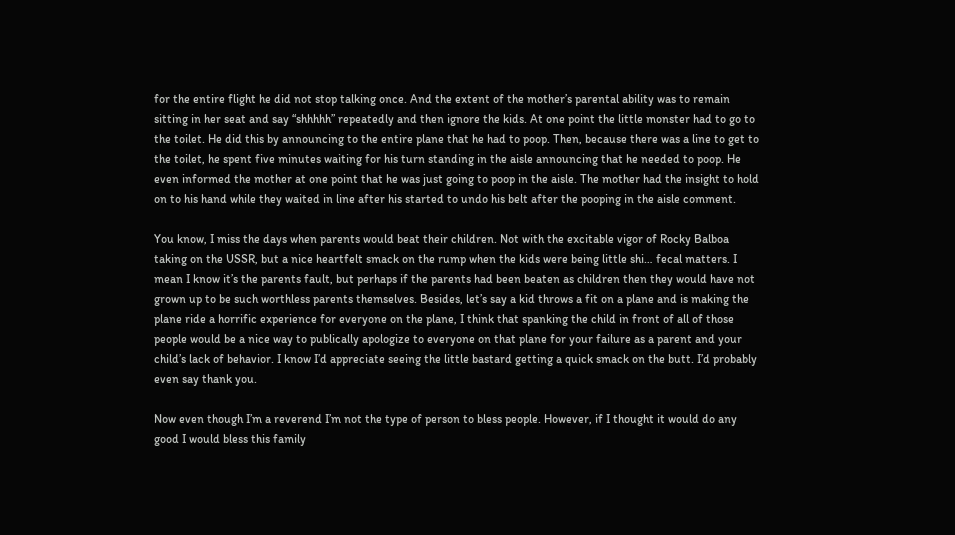for the entire flight he did not stop talking once. And the extent of the mother’s parental ability was to remain sitting in her seat and say “shhhhh” repeatedly and then ignore the kids. At one point the little monster had to go to the toilet. He did this by announcing to the entire plane that he had to poop. Then, because there was a line to get to the toilet, he spent five minutes waiting for his turn standing in the aisle announcing that he needed to poop. He even informed the mother at one point that he was just going to poop in the aisle. The mother had the insight to hold on to his hand while they waited in line after his started to undo his belt after the pooping in the aisle comment.

You know, I miss the days when parents would beat their children. Not with the excitable vigor of Rocky Balboa taking on the USSR, but a nice heartfelt smack on the rump when the kids were being little shi… fecal matters. I mean I know it’s the parents fault, but perhaps if the parents had been beaten as children then they would have not grown up to be such worthless parents themselves. Besides, let’s say a kid throws a fit on a plane and is making the plane ride a horrific experience for everyone on the plane, I think that spanking the child in front of all of those people would be a nice way to publically apologize to everyone on that plane for your failure as a parent and your child’s lack of behavior. I know I’d appreciate seeing the little bastard getting a quick smack on the butt. I’d probably even say thank you.

Now even though I’m a reverend I’m not the type of person to bless people. However, if I thought it would do any good I would bless this family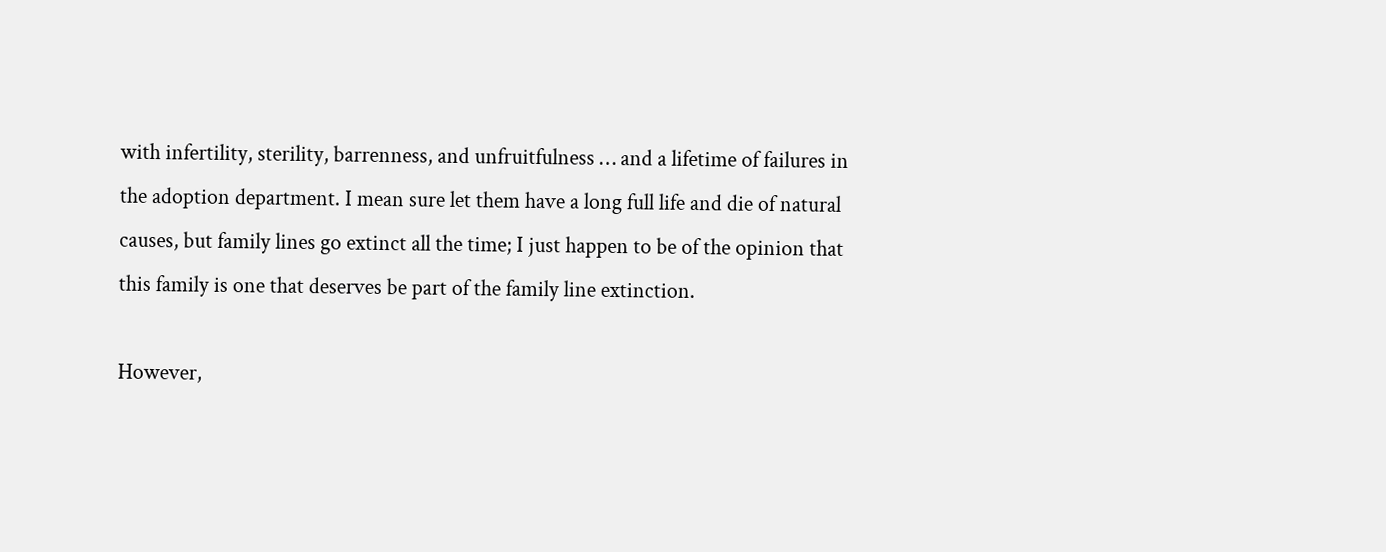with infertility, sterility, barrenness, and unfruitfulness … and a lifetime of failures in the adoption department. I mean sure let them have a long full life and die of natural causes, but family lines go extinct all the time; I just happen to be of the opinion that this family is one that deserves be part of the family line extinction.

However,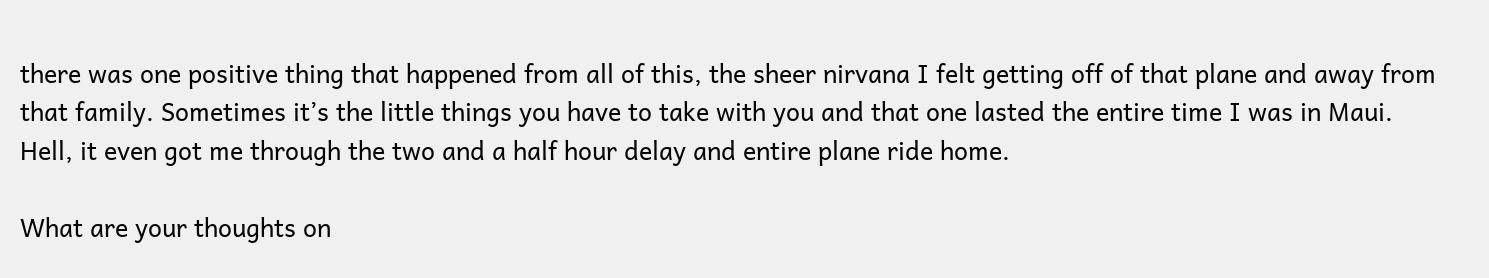there was one positive thing that happened from all of this, the sheer nirvana I felt getting off of that plane and away from that family. Sometimes it’s the little things you have to take with you and that one lasted the entire time I was in Maui. Hell, it even got me through the two and a half hour delay and entire plane ride home.

What are your thoughts on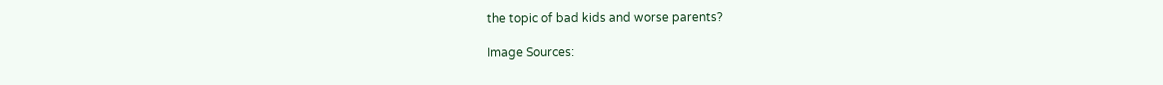the topic of bad kids and worse parents?

Image Sources: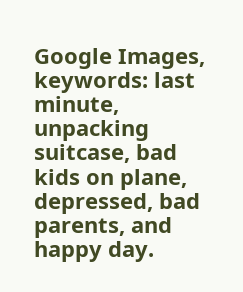Google Images, keywords: last minute, unpacking suitcase, bad kids on plane, depressed, bad parents, and happy day.